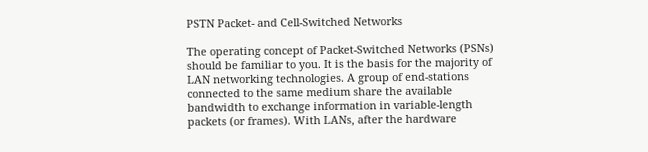PSTN Packet- and Cell-Switched Networks

The operating concept of Packet-Switched Networks (PSNs) should be familiar to you. It is the basis for the majority of LAN networking technologies. A group of end-stations connected to the same medium share the available bandwidth to exchange information in variable-length packets (or frames). With LANs, after the hardware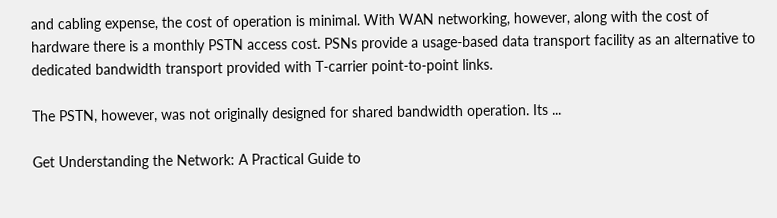and cabling expense, the cost of operation is minimal. With WAN networking, however, along with the cost of hardware there is a monthly PSTN access cost. PSNs provide a usage-based data transport facility as an alternative to dedicated bandwidth transport provided with T-carrier point-to-point links.

The PSTN, however, was not originally designed for shared bandwidth operation. Its ...

Get Understanding the Network: A Practical Guide to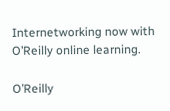Internetworking now with O’Reilly online learning.

O’Reilly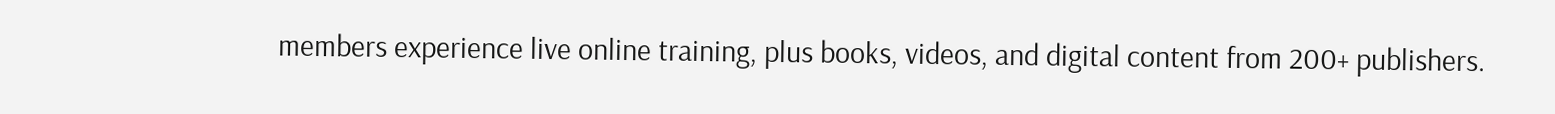members experience live online training, plus books, videos, and digital content from 200+ publishers.